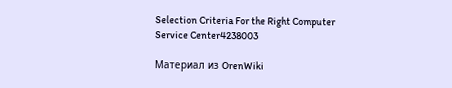Selection Criteria For the Right Computer Service Center4238003

Материал из OrenWiki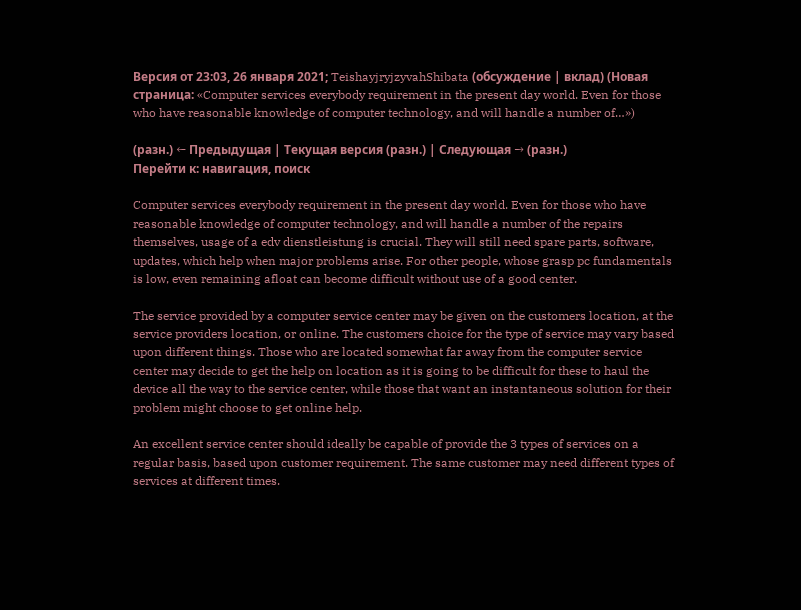Версия от 23:03, 26 января 2021; TeishayjryjzyvahShibata (обсуждение | вклад) (Новая страница: «Computer services everybody requirement in the present day world. Even for those who have reasonable knowledge of computer technology, and will handle a number of…»)

(разн.) ← Предыдущая | Текущая версия (разн.) | Следующая → (разн.)
Перейти к: навигация, поиск

Computer services everybody requirement in the present day world. Even for those who have reasonable knowledge of computer technology, and will handle a number of the repairs themselves, usage of a edv dienstleistung is crucial. They will still need spare parts, software, updates, which help when major problems arise. For other people, whose grasp pc fundamentals is low, even remaining afloat can become difficult without use of a good center.

The service provided by a computer service center may be given on the customers location, at the service providers location, or online. The customers choice for the type of service may vary based upon different things. Those who are located somewhat far away from the computer service center may decide to get the help on location as it is going to be difficult for these to haul the device all the way to the service center, while those that want an instantaneous solution for their problem might choose to get online help.

An excellent service center should ideally be capable of provide the 3 types of services on a regular basis, based upon customer requirement. The same customer may need different types of services at different times.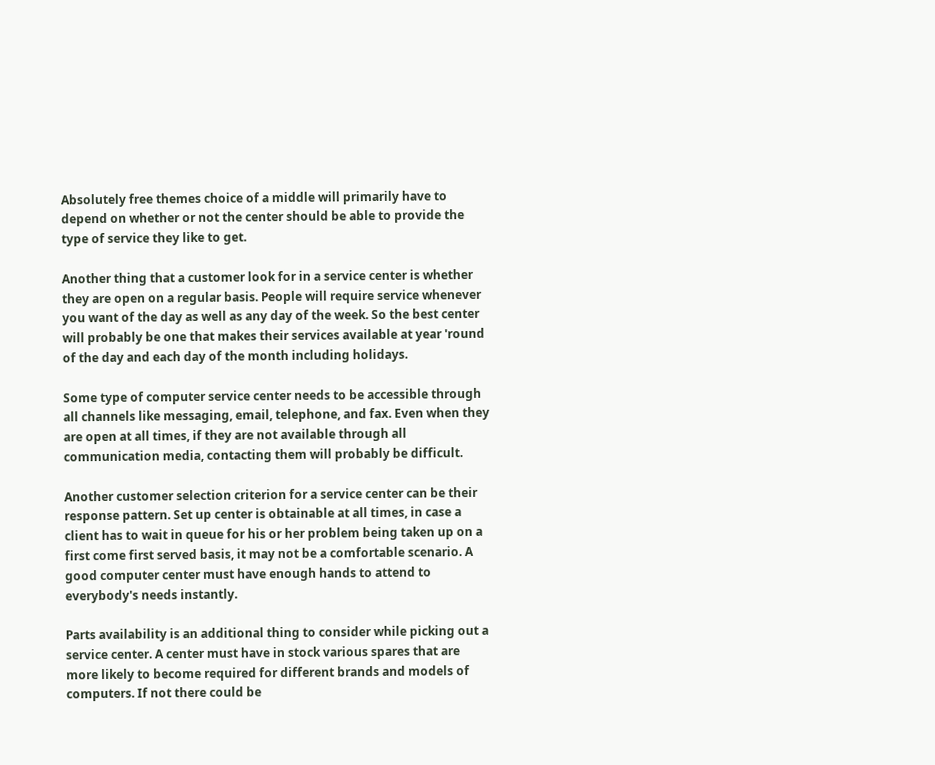Absolutely free themes choice of a middle will primarily have to depend on whether or not the center should be able to provide the type of service they like to get.

Another thing that a customer look for in a service center is whether they are open on a regular basis. People will require service whenever you want of the day as well as any day of the week. So the best center will probably be one that makes their services available at year 'round of the day and each day of the month including holidays.

Some type of computer service center needs to be accessible through all channels like messaging, email, telephone, and fax. Even when they are open at all times, if they are not available through all communication media, contacting them will probably be difficult.

Another customer selection criterion for a service center can be their response pattern. Set up center is obtainable at all times, in case a client has to wait in queue for his or her problem being taken up on a first come first served basis, it may not be a comfortable scenario. A good computer center must have enough hands to attend to everybody's needs instantly.

Parts availability is an additional thing to consider while picking out a service center. A center must have in stock various spares that are more likely to become required for different brands and models of computers. If not there could be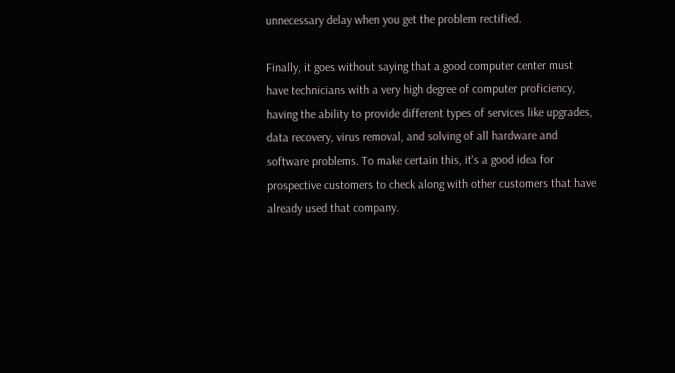unnecessary delay when you get the problem rectified.

Finally, it goes without saying that a good computer center must have technicians with a very high degree of computer proficiency, having the ability to provide different types of services like upgrades, data recovery, virus removal, and solving of all hardware and software problems. To make certain this, it's a good idea for prospective customers to check along with other customers that have already used that company.